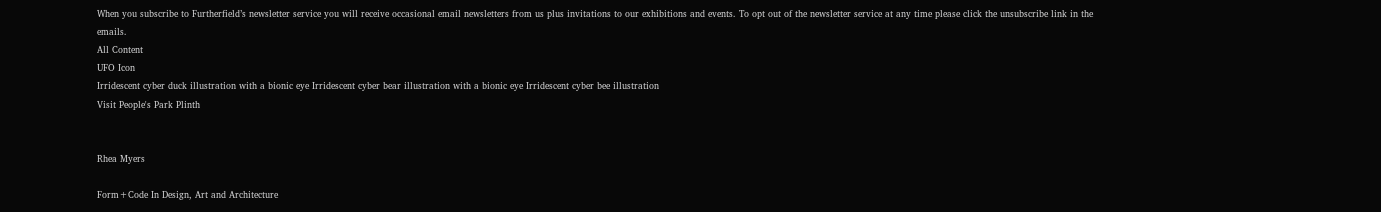When you subscribe to Furtherfield’s newsletter service you will receive occasional email newsletters from us plus invitations to our exhibitions and events. To opt out of the newsletter service at any time please click the unsubscribe link in the emails.
All Content
UFO Icon
Irridescent cyber duck illustration with a bionic eye Irridescent cyber bear illustration with a bionic eye Irridescent cyber bee illustration
Visit People's Park Plinth


Rhea Myers

Form+Code In Design, Art and Architecture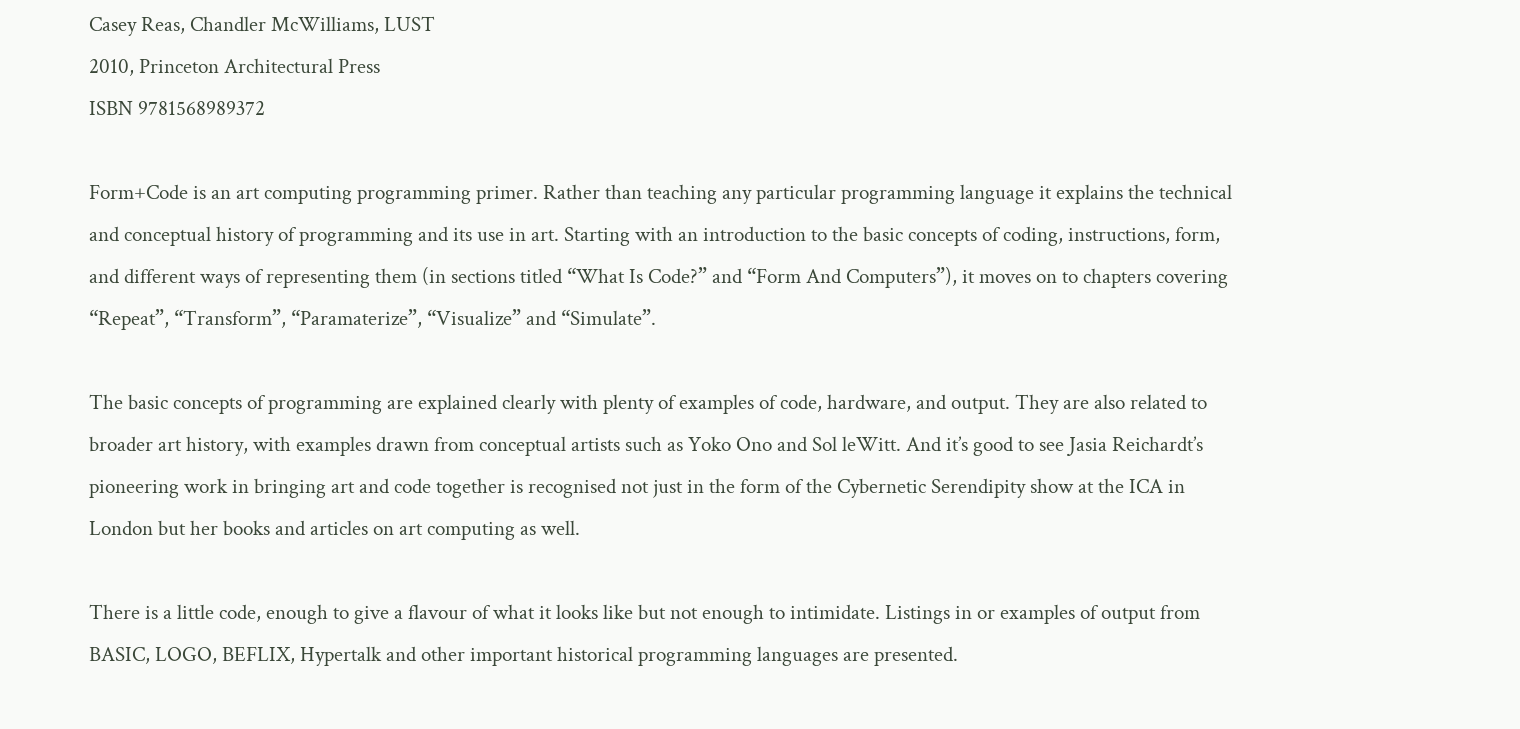Casey Reas, Chandler McWilliams, LUST
2010, Princeton Architectural Press
ISBN 9781568989372

Form+Code is an art computing programming primer. Rather than teaching any particular programming language it explains the technical and conceptual history of programming and its use in art. Starting with an introduction to the basic concepts of coding, instructions, form, and different ways of representing them (in sections titled “What Is Code?” and “Form And Computers”), it moves on to chapters covering “Repeat”, “Transform”, “Paramaterize”, “Visualize” and “Simulate”.

The basic concepts of programming are explained clearly with plenty of examples of code, hardware, and output. They are also related to broader art history, with examples drawn from conceptual artists such as Yoko Ono and Sol leWitt. And it’s good to see Jasia Reichardt’s pioneering work in bringing art and code together is recognised not just in the form of the Cybernetic Serendipity show at the ICA in London but her books and articles on art computing as well.

There is a little code, enough to give a flavour of what it looks like but not enough to intimidate. Listings in or examples of output from BASIC, LOGO, BEFLIX, Hypertalk and other important historical programming languages are presented.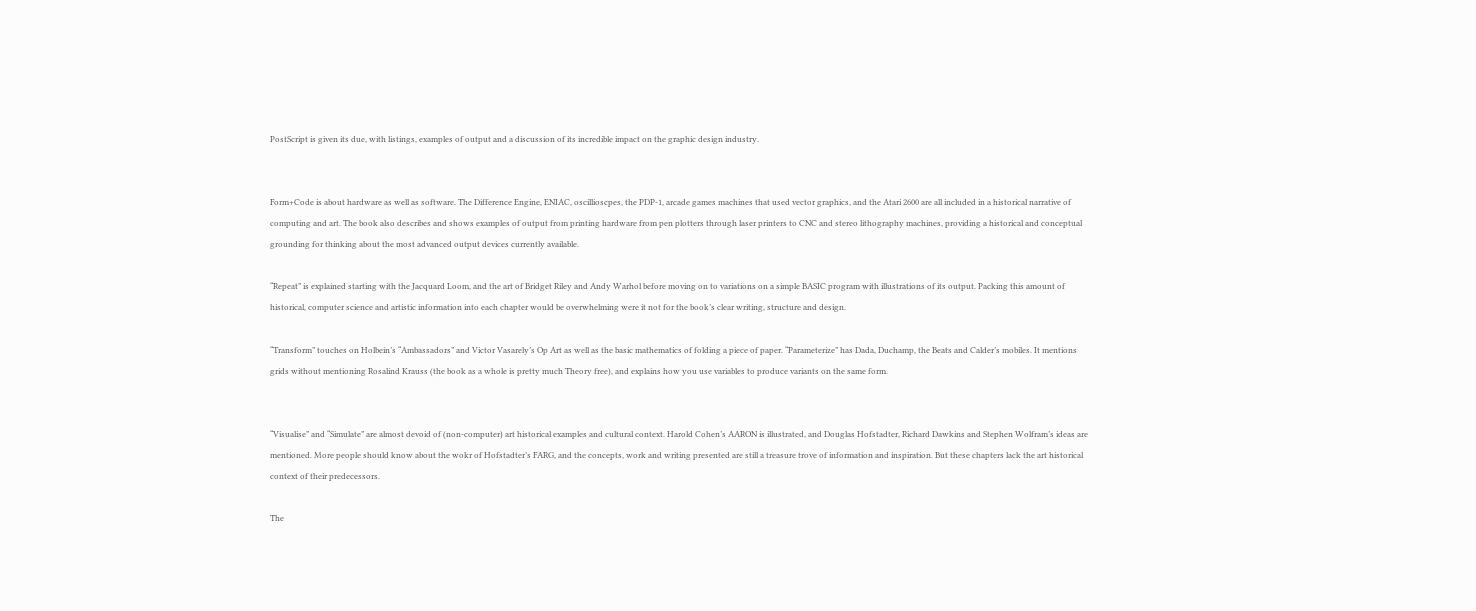PostScript is given its due, with listings, examples of output and a discussion of its incredible impact on the graphic design industry.


Form+Code is about hardware as well as software. The Difference Engine, ENIAC, oscillioscpes, the PDP-1, arcade games machines that used vector graphics, and the Atari 2600 are all included in a historical narrative of computing and art. The book also describes and shows examples of output from printing hardware from pen plotters through laser printers to CNC and stereo lithography machines, providing a historical and conceptual grounding for thinking about the most advanced output devices currently available.

“Repeat” is explained starting with the Jacquard Loom, and the art of Bridget Riley and Andy Warhol before moving on to variations on a simple BASIC program with illustrations of its output. Packing this amount of historical, computer science and artistic information into each chapter would be overwhelming were it not for the book’s clear writing, structure and design.

“Transform” touches on Holbein’s “Ambassadors” and Victor Vasarely’s Op Art as well as the basic mathematics of folding a piece of paper. “Parameterize” has Dada, Duchamp, the Beats and Calder’s mobiles. It mentions grids without mentioning Rosalind Krauss (the book as a whole is pretty much Theory free), and explains how you use variables to produce variants on the same form.


“Visualise” and “Simulate” are almost devoid of (non-computer) art historical examples and cultural context. Harold Cohen’s AARON is illustrated, and Douglas Hofstadter, Richard Dawkins and Stephen Wolfram’s ideas are mentioned. More people should know about the wokr of Hofstadter’s FARG, and the concepts, work and writing presented are still a treasure trove of information and inspiration. But these chapters lack the art historical context of their predecessors.

The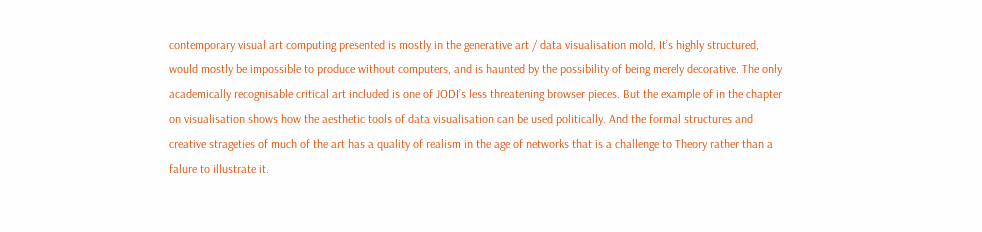contemporary visual art computing presented is mostly in the generative art / data visualisation mold. It’s highly structured, would mostly be impossible to produce without computers, and is haunted by the possibility of being merely decorative. The only academically recognisable critical art included is one of JODI’s less threatening browser pieces. But the example of in the chapter on visualisation shows how the aesthetic tools of data visualisation can be used politically. And the formal structures and creative strageties of much of the art has a quality of realism in the age of networks that is a challenge to Theory rather than a falure to illustrate it.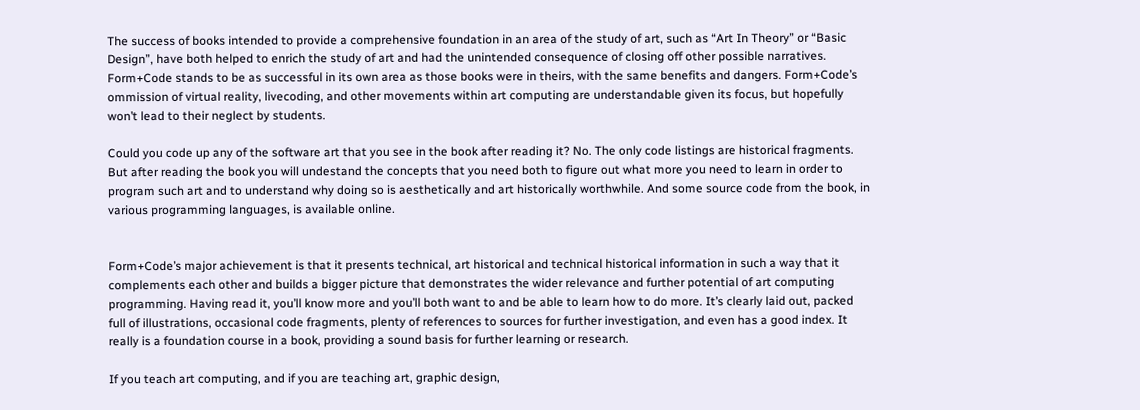The success of books intended to provide a comprehensive foundation in an area of the study of art, such as “Art In Theory” or “Basic Design”, have both helped to enrich the study of art and had the unintended consequence of closing off other possible narratives. Form+Code stands to be as successful in its own area as those books were in theirs, with the same benefits and dangers. Form+Code’s ommission of virtual reality, livecoding, and other movements within art computing are understandable given its focus, but hopefully won’t lead to their neglect by students.

Could you code up any of the software art that you see in the book after reading it? No. The only code listings are historical fragments. But after reading the book you will undestand the concepts that you need both to figure out what more you need to learn in order to program such art and to understand why doing so is aesthetically and art historically worthwhile. And some source code from the book, in various programming languages, is available online.


Form+Code’s major achievement is that it presents technical, art historical and technical historical information in such a way that it complements each other and builds a bigger picture that demonstrates the wider relevance and further potential of art computing programming. Having read it, you’ll know more and you’ll both want to and be able to learn how to do more. It’s clearly laid out, packed full of illustrations, occasional code fragments, plenty of references to sources for further investigation, and even has a good index. It really is a foundation course in a book, providing a sound basis for further learning or research.

If you teach art computing, and if you are teaching art, graphic design,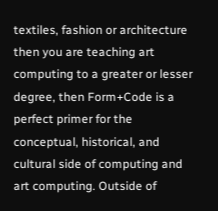textiles, fashion or architecture then you are teaching art computing to a greater or lesser degree, then Form+Code is a perfect primer for the conceptual, historical, and cultural side of computing and art computing. Outside of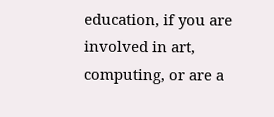education, if you are involved in art, computing, or are a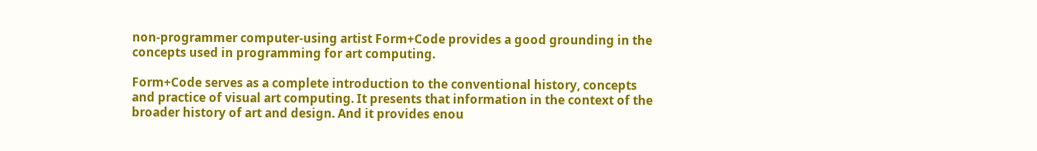non-programmer computer-using artist Form+Code provides a good grounding in the concepts used in programming for art computing.

Form+Code serves as a complete introduction to the conventional history, concepts and practice of visual art computing. It presents that information in the context of the broader history of art and design. And it provides enou